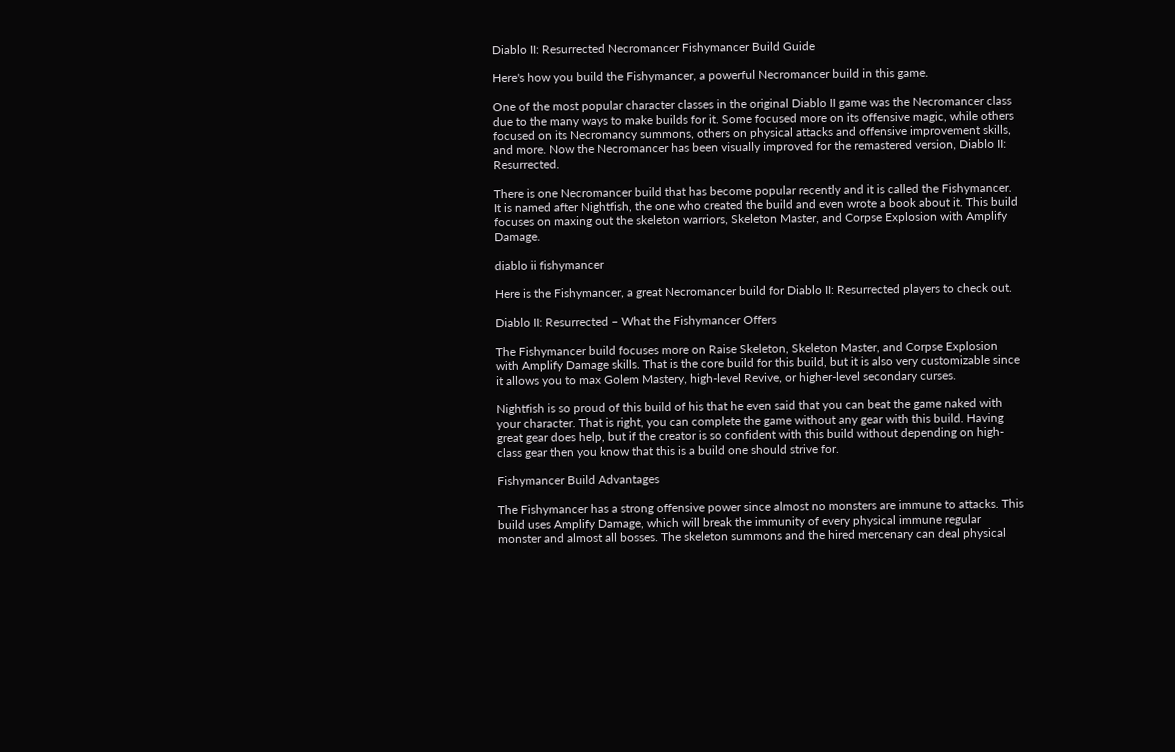Diablo II: Resurrected Necromancer Fishymancer Build Guide

Here's how you build the Fishymancer, a powerful Necromancer build in this game.

One of the most popular character classes in the original Diablo II game was the Necromancer class due to the many ways to make builds for it. Some focused more on its offensive magic, while others focused on its Necromancy summons, others on physical attacks and offensive improvement skills, and more. Now the Necromancer has been visually improved for the remastered version, Diablo II: Resurrected.

There is one Necromancer build that has become popular recently and it is called the Fishymancer. It is named after Nightfish, the one who created the build and even wrote a book about it. This build focuses on maxing out the skeleton warriors, Skeleton Master, and Corpse Explosion with Amplify Damage.

diablo ii fishymancer

Here is the Fishymancer, a great Necromancer build for Diablo II: Resurrected players to check out.

Diablo II: Resurrected – What the Fishymancer Offers

The Fishymancer build focuses more on Raise Skeleton, Skeleton Master, and Corpse Explosion with Amplify Damage skills. That is the core build for this build, but it is also very customizable since it allows you to max Golem Mastery, high-level Revive, or higher-level secondary curses.

Nightfish is so proud of this build of his that he even said that you can beat the game naked with your character. That is right, you can complete the game without any gear with this build. Having great gear does help, but if the creator is so confident with this build without depending on high-class gear then you know that this is a build one should strive for.

Fishymancer Build Advantages

The Fishymancer has a strong offensive power since almost no monsters are immune to attacks. This build uses Amplify Damage, which will break the immunity of every physical immune regular monster and almost all bosses. The skeleton summons and the hired mercenary can deal physical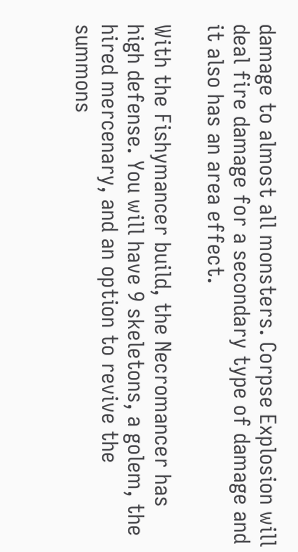damage to almost all monsters. Corpse Explosion will deal fire damage for a secondary type of damage and it also has an area effect.

With the Fishymancer build, the Necromancer has high defense. You will have 9 skeletons, a golem, the hired mercenary, and an option to revive the summons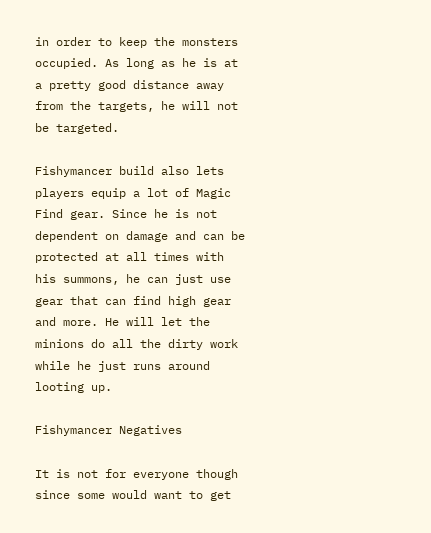in order to keep the monsters occupied. As long as he is at a pretty good distance away from the targets, he will not be targeted.

Fishymancer build also lets players equip a lot of Magic Find gear. Since he is not dependent on damage and can be protected at all times with his summons, he can just use gear that can find high gear and more. He will let the minions do all the dirty work while he just runs around looting up.

Fishymancer Negatives

It is not for everyone though since some would want to get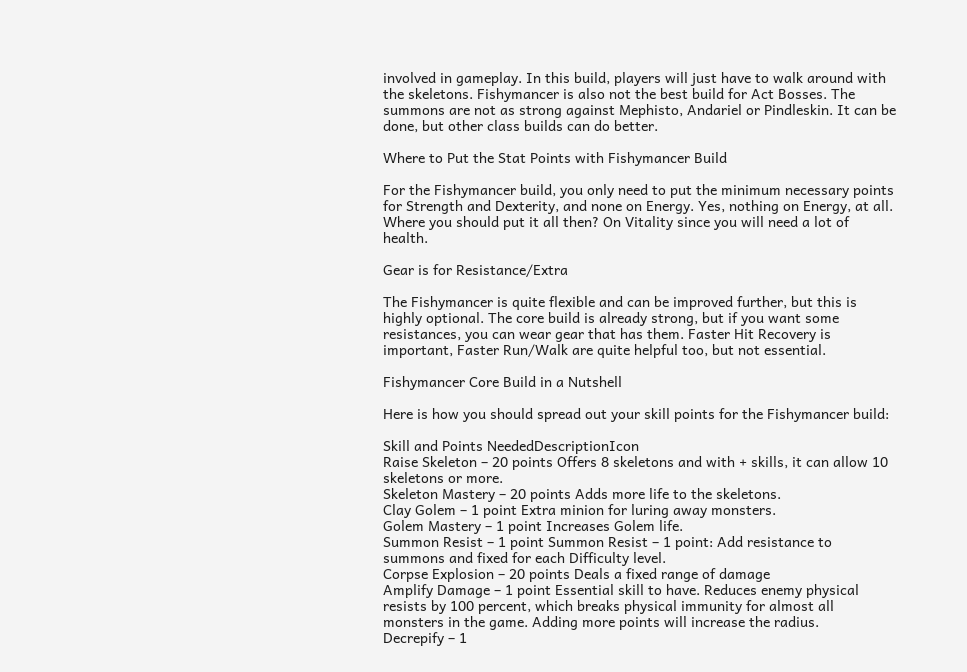involved in gameplay. In this build, players will just have to walk around with the skeletons. Fishymancer is also not the best build for Act Bosses. The summons are not as strong against Mephisto, Andariel or Pindleskin. It can be done, but other class builds can do better.

Where to Put the Stat Points with Fishymancer Build

For the Fishymancer build, you only need to put the minimum necessary points for Strength and Dexterity, and none on Energy. Yes, nothing on Energy, at all. Where you should put it all then? On Vitality since you will need a lot of health.

Gear is for Resistance/Extra

The Fishymancer is quite flexible and can be improved further, but this is highly optional. The core build is already strong, but if you want some resistances, you can wear gear that has them. Faster Hit Recovery is important, Faster Run/Walk are quite helpful too, but not essential.

Fishymancer Core Build in a Nutshell

Here is how you should spread out your skill points for the Fishymancer build:

Skill and Points NeededDescriptionIcon
Raise Skeleton – 20 points Offers 8 skeletons and with + skills, it can allow 10 skeletons or more.
Skeleton Mastery – 20 points Adds more life to the skeletons.
Clay Golem – 1 point Extra minion for luring away monsters.
Golem Mastery – 1 point Increases Golem life.
Summon Resist – 1 point Summon Resist – 1 point: Add resistance to summons and fixed for each Difficulty level.
Corpse Explosion – 20 points Deals a fixed range of damage
Amplify Damage – 1 point Essential skill to have. Reduces enemy physical resists by 100 percent, which breaks physical immunity for almost all monsters in the game. Adding more points will increase the radius.
Decrepify – 1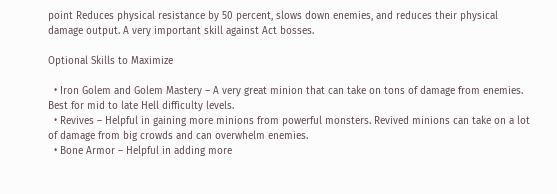point Reduces physical resistance by 50 percent, slows down enemies, and reduces their physical damage output. A very important skill against Act bosses.

Optional Skills to Maximize

  • Iron Golem and Golem Mastery – A very great minion that can take on tons of damage from enemies. Best for mid to late Hell difficulty levels.
  • Revives – Helpful in gaining more minions from powerful monsters. Revived minions can take on a lot of damage from big crowds and can overwhelm enemies.
  • Bone Armor – Helpful in adding more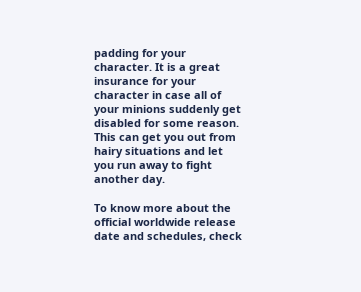padding for your character. It is a great insurance for your character in case all of your minions suddenly get disabled for some reason. This can get you out from hairy situations and let you run away to fight another day.

To know more about the official worldwide release date and schedules, check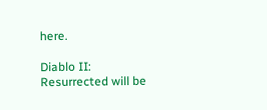here.

Diablo II: Resurrected will be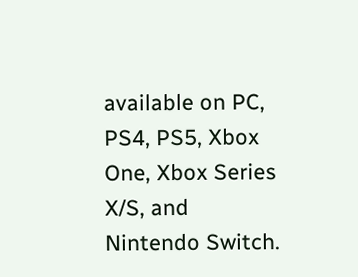available on PC, PS4, PS5, Xbox One, Xbox Series X/S, and Nintendo Switch.